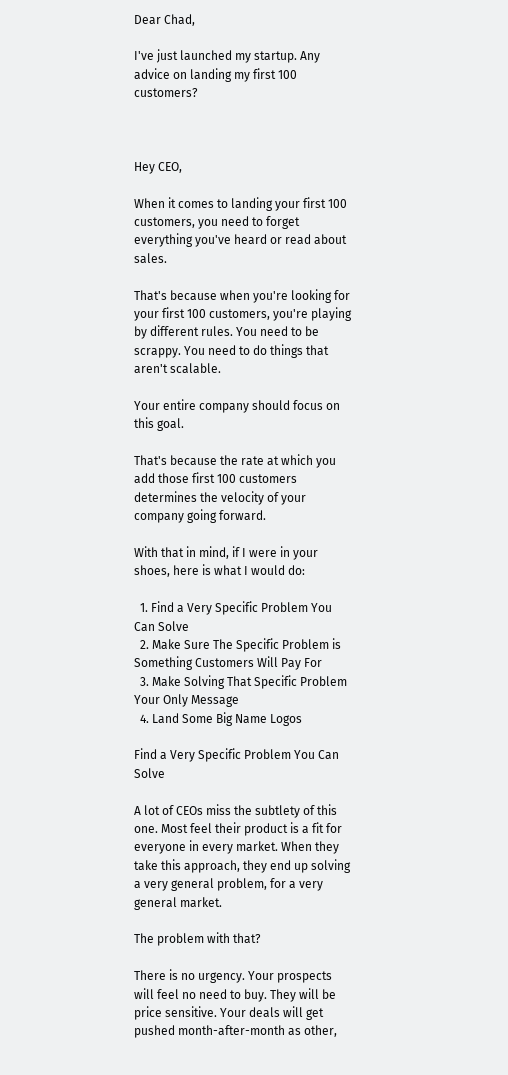Dear Chad,

I've just launched my startup. Any advice on landing my first 100 customers?



Hey CEO,

When it comes to landing your first 100 customers, you need to forget everything you've heard or read about sales.

That's because when you're looking for your first 100 customers, you're playing by different rules. You need to be scrappy. You need to do things that aren't scalable.

Your entire company should focus on this goal.

That's because the rate at which you add those first 100 customers determines the velocity of your company going forward.

With that in mind, if I were in your shoes, here is what I would do:

  1. Find a Very Specific Problem You Can Solve
  2. Make Sure The Specific Problem is Something Customers Will Pay For
  3. Make Solving That Specific Problem Your Only Message
  4. Land Some Big Name Logos

Find a Very Specific Problem You Can Solve

A lot of CEOs miss the subtlety of this one. Most feel their product is a fit for everyone in every market. When they take this approach, they end up solving a very general problem, for a very general market.

The problem with that?

There is no urgency. Your prospects will feel no need to buy. They will be price sensitive. Your deals will get pushed month-after-month as other,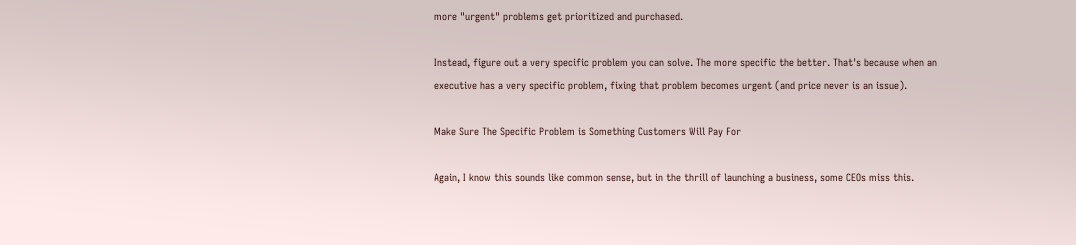more "urgent" problems get prioritized and purchased.

Instead, figure out a very specific problem you can solve. The more specific the better. That's because when an executive has a very specific problem, fixing that problem becomes urgent (and price never is an issue).

Make Sure The Specific Problem is Something Customers Will Pay For

Again, I know this sounds like common sense, but in the thrill of launching a business, some CEOs miss this.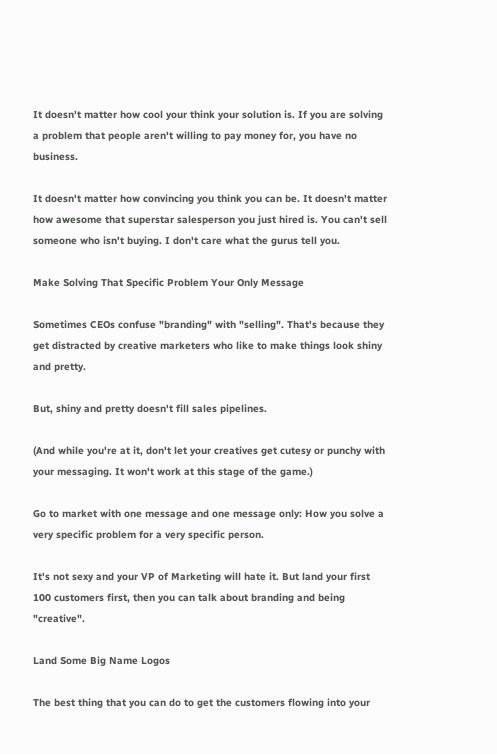It doesn't matter how cool your think your solution is. If you are solving a problem that people aren't willing to pay money for, you have no business.

It doesn't matter how convincing you think you can be. It doesn't matter how awesome that superstar salesperson you just hired is. You can't sell someone who isn't buying. I don't care what the gurus tell you.

Make Solving That Specific Problem Your Only Message

Sometimes CEOs confuse "branding" with "selling". That's because they get distracted by creative marketers who like to make things look shiny and pretty.

But, shiny and pretty doesn't fill sales pipelines.

(And while you're at it, don't let your creatives get cutesy or punchy with your messaging. It won't work at this stage of the game.)

Go to market with one message and one message only: How you solve a very specific problem for a very specific person.

It's not sexy and your VP of Marketing will hate it. But land your first 100 customers first, then you can talk about branding and being "creative".

Land Some Big Name Logos

The best thing that you can do to get the customers flowing into your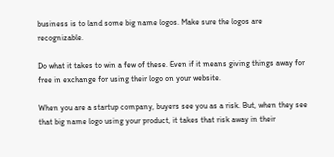business is to land some big name logos. Make sure the logos are recognizable.

Do what it takes to win a few of these. Even if it means giving things away for free in exchange for using their logo on your website.

When you are a startup company, buyers see you as a risk. But, when they see that big name logo using your product, it takes that risk away in their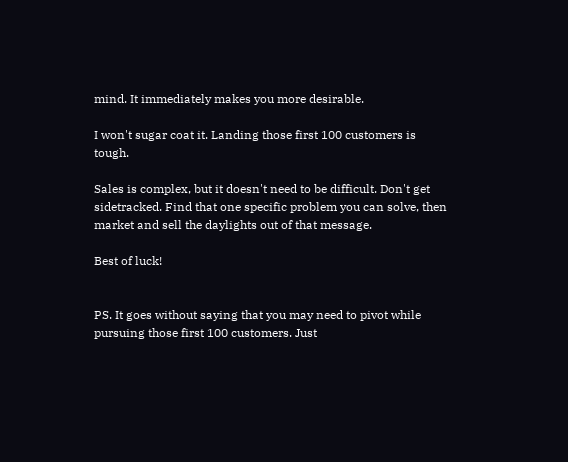mind. It immediately makes you more desirable.

I won't sugar coat it. Landing those first 100 customers is tough.

Sales is complex, but it doesn't need to be difficult. Don't get sidetracked. Find that one specific problem you can solve, then market and sell the daylights out of that message.

Best of luck!


PS. It goes without saying that you may need to pivot while pursuing those first 100 customers. Just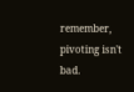remember, pivoting isn't bad.